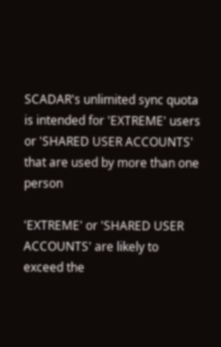SCADAR's unlimited sync quota is intended for 'EXTREME' users or 'SHARED USER ACCOUNTS' that are used by more than one person

'EXTREME' or 'SHARED USER ACCOUNTS' are likely to exceed the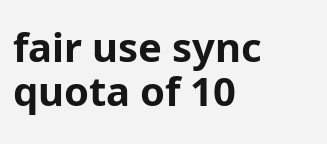fair use sync quota of 10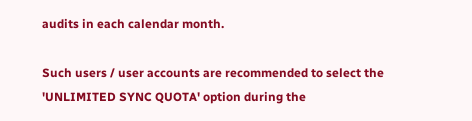audits in each calendar month.

Such users / user accounts are recommended to select the 'UNLIMITED SYNC QUOTA' option during the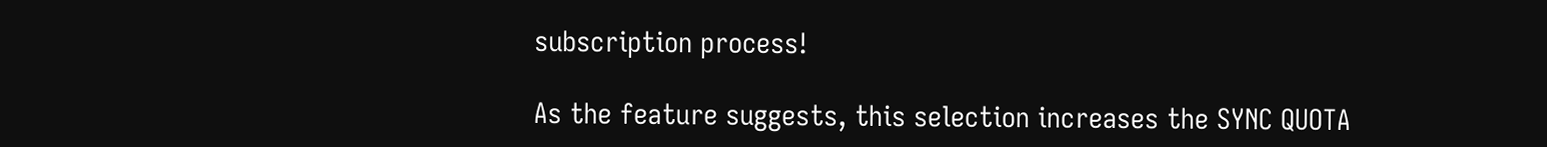subscription process!

As the feature suggests, this selection increases the SYNC QUOTA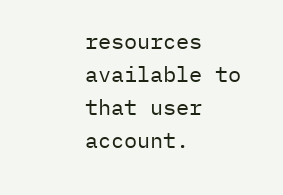resources available to that user account.